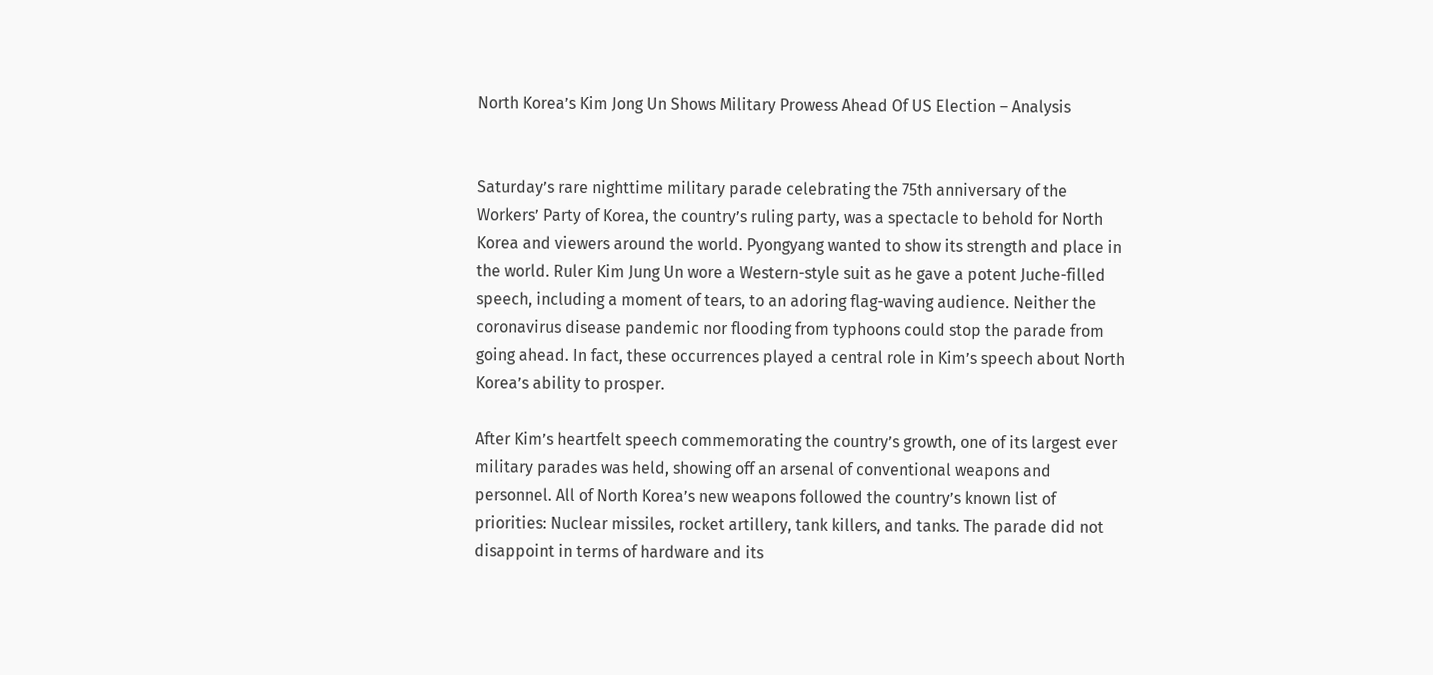North Korea’s Kim Jong Un Shows Military Prowess Ahead Of US Election – Analysis


Saturday’s rare nighttime military parade celebrating the 75th anniversary of the Workers’ Party of Korea, the country’s ruling party, was a spectacle to behold for North Korea and viewers around the world. Pyongyang wanted to show its strength and place in the world. Ruler Kim Jung Un wore a Western-style suit as he gave a potent Juche-filled speech, including a moment of tears, to an adoring flag-waving audience. Neither the coronavirus disease pandemic nor flooding from typhoons could stop the parade from going ahead. In fact, these occurrences played a central role in Kim’s speech about North Korea’s ability to prosper.

After Kim’s heartfelt speech commemorating the country’s growth, one of its largest ever military parades was held, showing off an arsenal of conventional weapons and personnel. All of North Korea’s new weapons followed the country’s known list of priorities: Nuclear missiles, rocket artillery, tank killers, and tanks. The parade did not disappoint in terms of hardware and its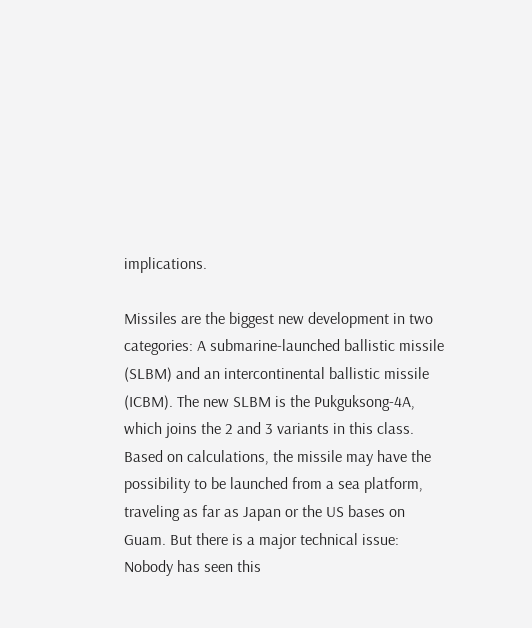implications.

Missiles are the biggest new development in two categories: A submarine-launched ballistic missile (SLBM) and an intercontinental ballistic missile (ICBM). The new SLBM is the Pukguksong-4A, which joins the 2 and 3 variants in this class. Based on calculations, the missile may have the possibility to be launched from a sea platform, traveling as far as Japan or the US bases on Guam. But there is a major technical issue: Nobody has seen this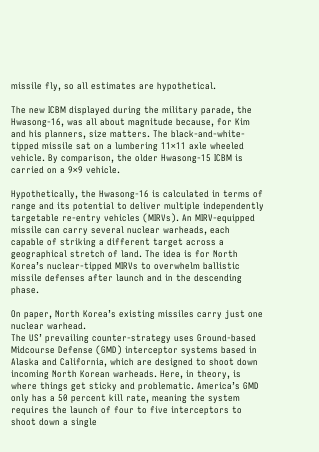missile fly, so all estimates are hypothetical.

The new ICBM displayed during the military parade, the Hwasong-16, was all about magnitude because, for Kim and his planners, size matters. The black-and-white-tipped missile sat on a lumbering 11×11 axle wheeled vehicle. By comparison, the older Hwasong-15 ICBM is carried on a 9×9 vehicle.

Hypothetically, the Hwasong-16 is calculated in terms of range and its potential to deliver multiple independently targetable re-entry vehicles (MIRVs). An MIRV-equipped missile can carry several nuclear warheads, each capable of striking a different target across a geographical stretch of land. The idea is for North Korea’s nuclear-tipped MIRVs to overwhelm ballistic missile defenses after launch and in the descending phase.

On paper, North Korea’s existing missiles carry just one nuclear warhead.
The US’ prevailing counter-strategy uses Ground-based Midcourse Defense (GMD) interceptor systems based in Alaska and California, which are designed to shoot down incoming North Korean warheads. Here, in theory, is where things get sticky and problematic. America’s GMD only has a 50 percent kill rate, meaning the system requires the launch of four to five interceptors to shoot down a single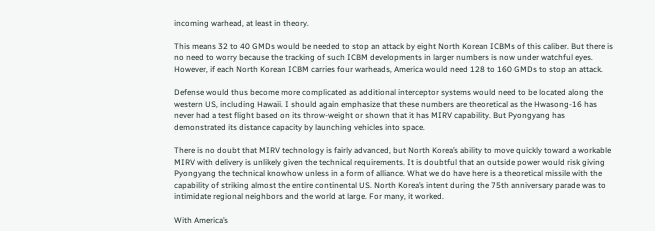incoming warhead, at least in theory.

This means 32 to 40 GMDs would be needed to stop an attack by eight North Korean ICBMs of this caliber. But there is no need to worry because the tracking of such ICBM developments in larger numbers is now under watchful eyes. However, if each North Korean ICBM carries four warheads, America would need 128 to 160 GMDs to stop an attack.

Defense would thus become more complicated as additional interceptor systems would need to be located along the western US, including Hawaii. I should again emphasize that these numbers are theoretical as the Hwasong-16 has never had a test flight based on its throw-weight or shown that it has MIRV capability. But Pyongyang has demonstrated its distance capacity by launching vehicles into space.

There is no doubt that MIRV technology is fairly advanced, but North Korea’s ability to move quickly toward a workable MIRV with delivery is unlikely given the technical requirements. It is doubtful that an outside power would risk giving Pyongyang the technical knowhow unless in a form of alliance. What we do have here is a theoretical missile with the capability of striking almost the entire continental US. North Korea’s intent during the 75th anniversary parade was to intimidate regional neighbors and the world at large. For many, it worked.

With America’s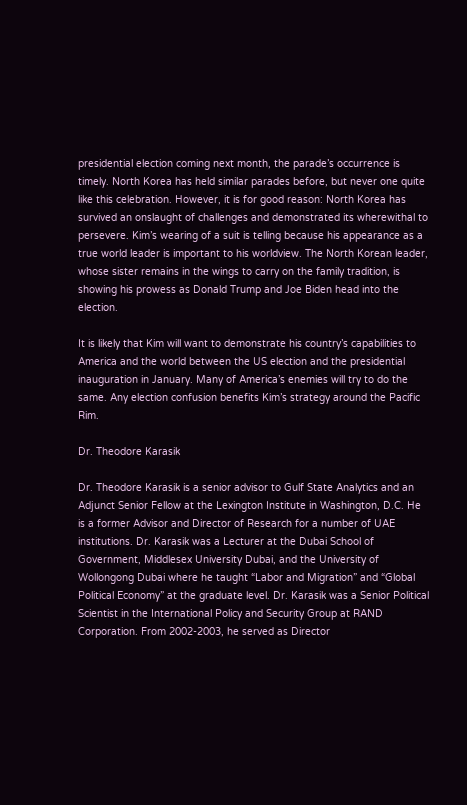presidential election coming next month, the parade’s occurrence is timely. North Korea has held similar parades before, but never one quite like this celebration. However, it is for good reason: North Korea has survived an onslaught of challenges and demonstrated its wherewithal to persevere. Kim’s wearing of a suit is telling because his appearance as a true world leader is important to his worldview. The North Korean leader, whose sister remains in the wings to carry on the family tradition, is showing his prowess as Donald Trump and Joe Biden head into the election.

It is likely that Kim will want to demonstrate his country’s capabilities to America and the world between the US election and the presidential inauguration in January. Many of America’s enemies will try to do the same. Any election confusion benefits Kim’s strategy around the Pacific Rim.

Dr. Theodore Karasik

Dr. Theodore Karasik is a senior advisor to Gulf State Analytics and an Adjunct Senior Fellow at the Lexington Institute in Washington, D.C. He is a former Advisor and Director of Research for a number of UAE institutions. Dr. Karasik was a Lecturer at the Dubai School of Government, Middlesex University Dubai, and the University of Wollongong Dubai where he taught “Labor and Migration” and “Global Political Economy” at the graduate level. Dr. Karasik was a Senior Political Scientist in the International Policy and Security Group at RAND Corporation. From 2002-2003, he served as Director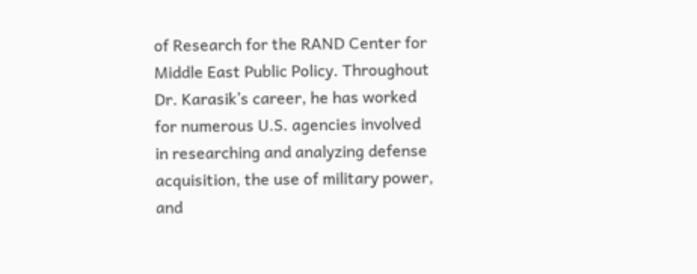of Research for the RAND Center for Middle East Public Policy. Throughout Dr. Karasik’s career, he has worked for numerous U.S. agencies involved in researching and analyzing defense acquisition, the use of military power, and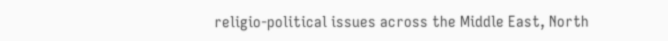religio-political issues across the Middle East, North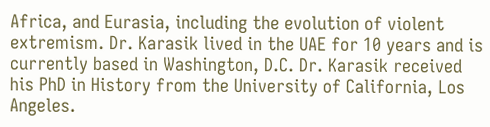Africa, and Eurasia, including the evolution of violent extremism. Dr. Karasik lived in the UAE for 10 years and is currently based in Washington, D.C. Dr. Karasik received his PhD in History from the University of California, Los Angeles.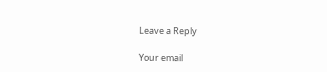Leave a Reply

Your email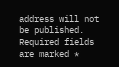address will not be published. Required fields are marked *